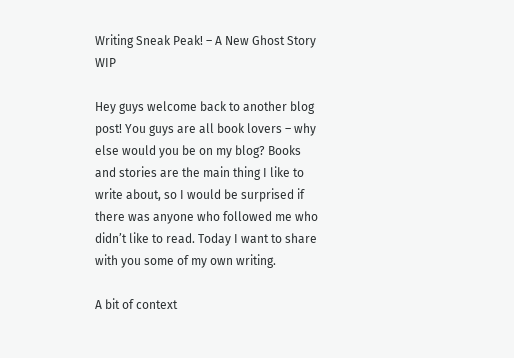Writing Sneak Peak! – A New Ghost Story WIP

Hey guys welcome back to another blog post! You guys are all book lovers – why else would you be on my blog? Books and stories are the main thing I like to write about, so I would be surprised if there was anyone who followed me who didn’t like to read. Today I want to share with you some of my own writing.

A bit of context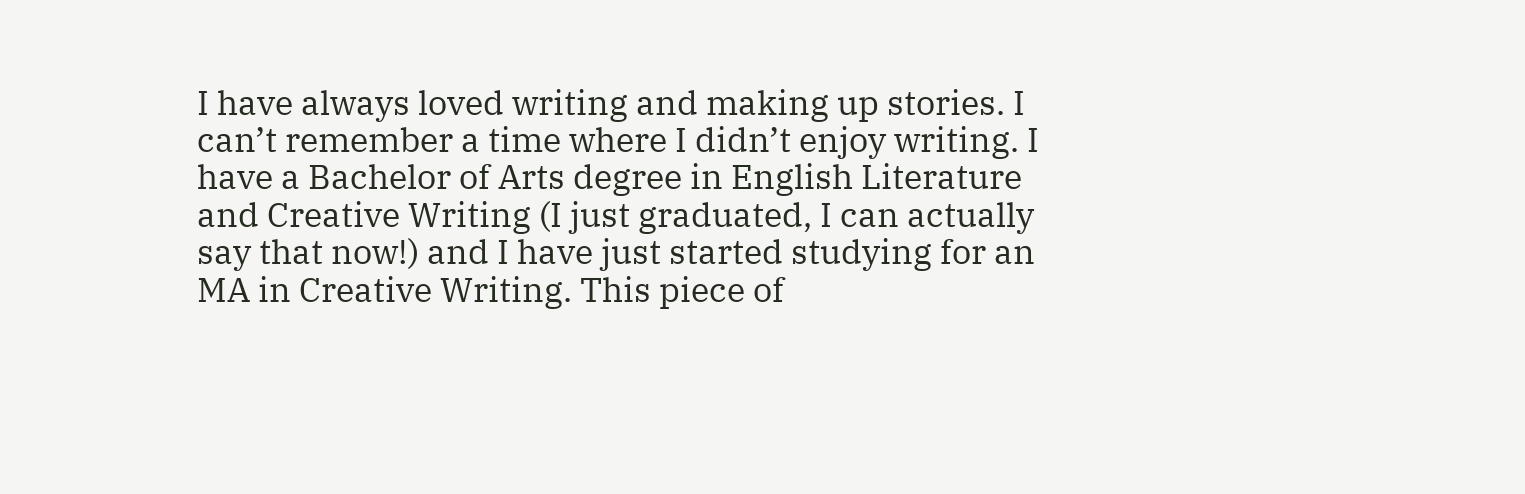I have always loved writing and making up stories. I can’t remember a time where I didn’t enjoy writing. I have a Bachelor of Arts degree in English Literature and Creative Writing (I just graduated, I can actually say that now!) and I have just started studying for an MA in Creative Writing. This piece of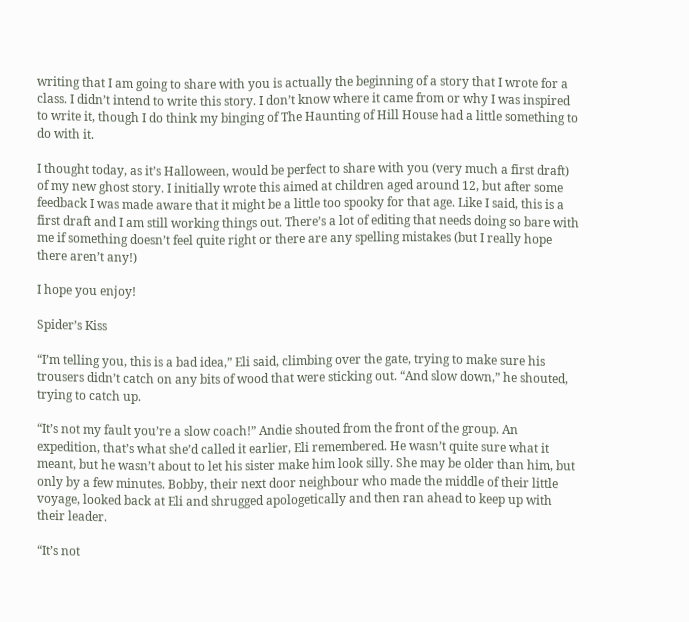writing that I am going to share with you is actually the beginning of a story that I wrote for a class. I didn’t intend to write this story. I don’t know where it came from or why I was inspired to write it, though I do think my binging of The Haunting of Hill House had a little something to do with it.

I thought today, as it’s Halloween, would be perfect to share with you (very much a first draft) of my new ghost story. I initially wrote this aimed at children aged around 12, but after some feedback I was made aware that it might be a little too spooky for that age. Like I said, this is a first draft and I am still working things out. There’s a lot of editing that needs doing so bare with me if something doesn’t feel quite right or there are any spelling mistakes (but I really hope there aren’t any!)

I hope you enjoy!

Spider’s Kiss

“I’m telling you, this is a bad idea,” Eli said, climbing over the gate, trying to make sure his trousers didn’t catch on any bits of wood that were sticking out. “And slow down,” he shouted, trying to catch up.

“It’s not my fault you’re a slow coach!” Andie shouted from the front of the group. An expedition, that’s what she’d called it earlier, Eli remembered. He wasn’t quite sure what it meant, but he wasn’t about to let his sister make him look silly. She may be older than him, but only by a few minutes. Bobby, their next door neighbour who made the middle of their little voyage, looked back at Eli and shrugged apologetically and then ran ahead to keep up with their leader.

“It’s not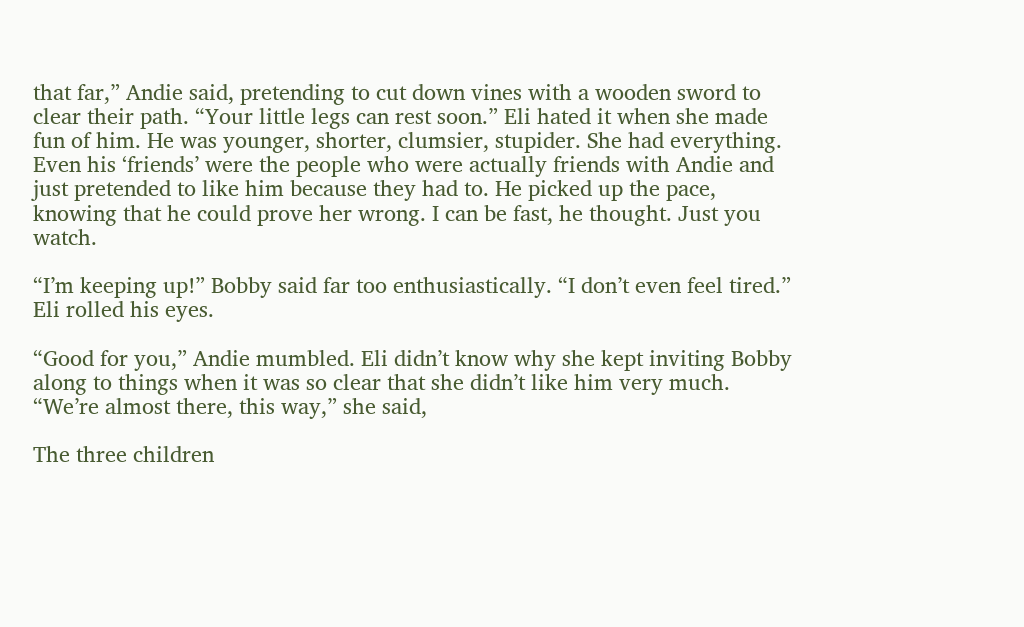that far,” Andie said, pretending to cut down vines with a wooden sword to clear their path. “Your little legs can rest soon.” Eli hated it when she made fun of him. He was younger, shorter, clumsier, stupider. She had everything. Even his ‘friends’ were the people who were actually friends with Andie and just pretended to like him because they had to. He picked up the pace, knowing that he could prove her wrong. I can be fast, he thought. Just you watch.

“I’m keeping up!” Bobby said far too enthusiastically. “I don’t even feel tired.” Eli rolled his eyes.

“Good for you,” Andie mumbled. Eli didn’t know why she kept inviting Bobby along to things when it was so clear that she didn’t like him very much. “We’re almost there, this way,” she said,

The three children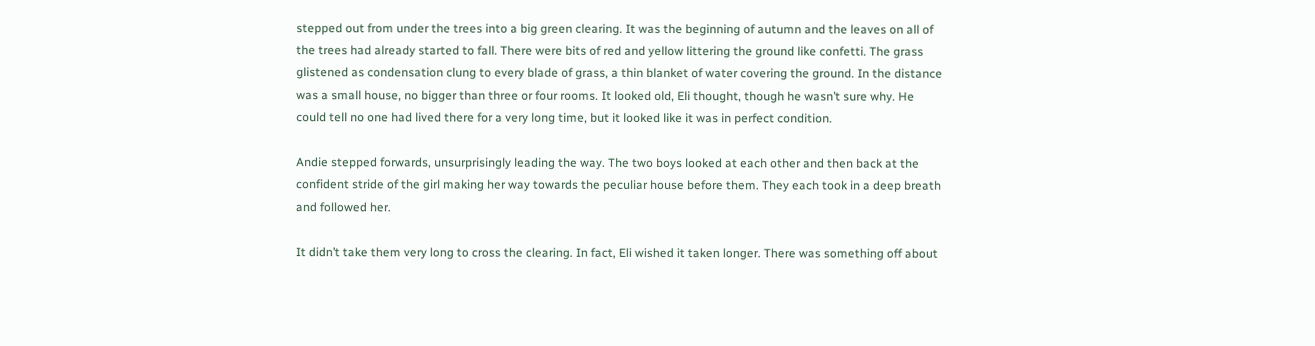stepped out from under the trees into a big green clearing. It was the beginning of autumn and the leaves on all of the trees had already started to fall. There were bits of red and yellow littering the ground like confetti. The grass glistened as condensation clung to every blade of grass, a thin blanket of water covering the ground. In the distance was a small house, no bigger than three or four rooms. It looked old, Eli thought, though he wasn’t sure why. He could tell no one had lived there for a very long time, but it looked like it was in perfect condition.

Andie stepped forwards, unsurprisingly leading the way. The two boys looked at each other and then back at the confident stride of the girl making her way towards the peculiar house before them. They each took in a deep breath and followed her.

It didn’t take them very long to cross the clearing. In fact, Eli wished it taken longer. There was something off about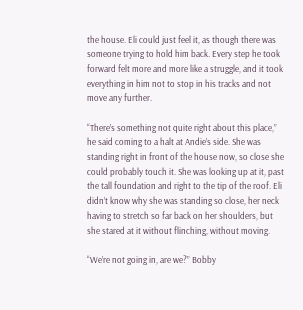the house. Eli could just feel it, as though there was someone trying to hold him back. Every step he took forward felt more and more like a struggle, and it took everything in him not to stop in his tracks and not move any further.

“There’s something not quite right about this place,” he said coming to a halt at Andie’s side. She was standing right in front of the house now, so close she could probably touch it. She was looking up at it, past the tall foundation and right to the tip of the roof. Eli didn’t know why she was standing so close, her neck having to stretch so far back on her shoulders, but she stared at it without flinching, without moving.

“We’re not going in, are we?” Bobby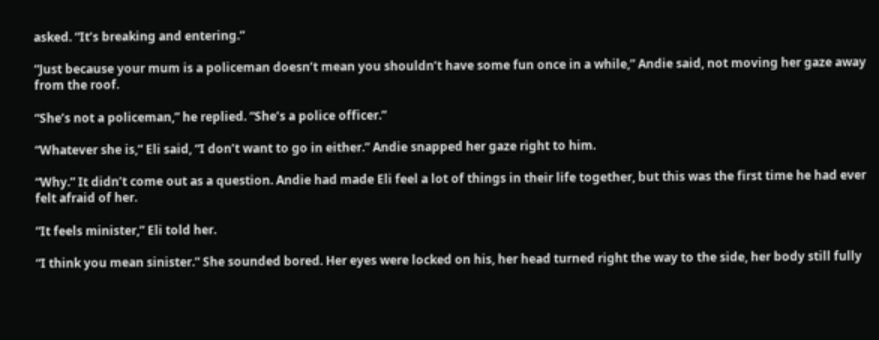asked. “It’s breaking and entering.”

“Just because your mum is a policeman doesn’t mean you shouldn’t have some fun once in a while,” Andie said, not moving her gaze away from the roof.

“She’s not a policeman,” he replied. “She’s a police officer.”

“Whatever she is,” Eli said, “I don’t want to go in either.” Andie snapped her gaze right to him.

“Why.” It didn’t come out as a question. Andie had made Eli feel a lot of things in their life together, but this was the first time he had ever felt afraid of her.

“It feels minister,” Eli told her.

“I think you mean sinister.” She sounded bored. Her eyes were locked on his, her head turned right the way to the side, her body still fully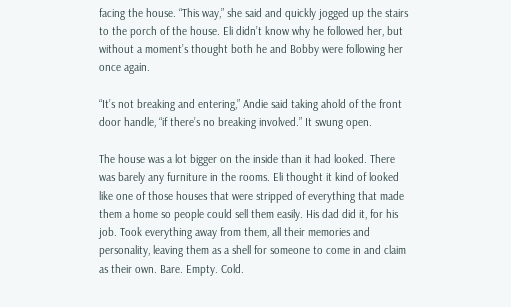facing the house. “This way,” she said and quickly jogged up the stairs to the porch of the house. Eli didn’t know why he followed her, but without a moment’s thought both he and Bobby were following her once again.

“It’s not breaking and entering,” Andie said taking ahold of the front door handle, “if there’s no breaking involved.” It swung open.

The house was a lot bigger on the inside than it had looked. There was barely any furniture in the rooms. Eli thought it kind of looked like one of those houses that were stripped of everything that made them a home so people could sell them easily. His dad did it, for his job. Took everything away from them, all their memories and personality, leaving them as a shell for someone to come in and claim as their own. Bare. Empty. Cold.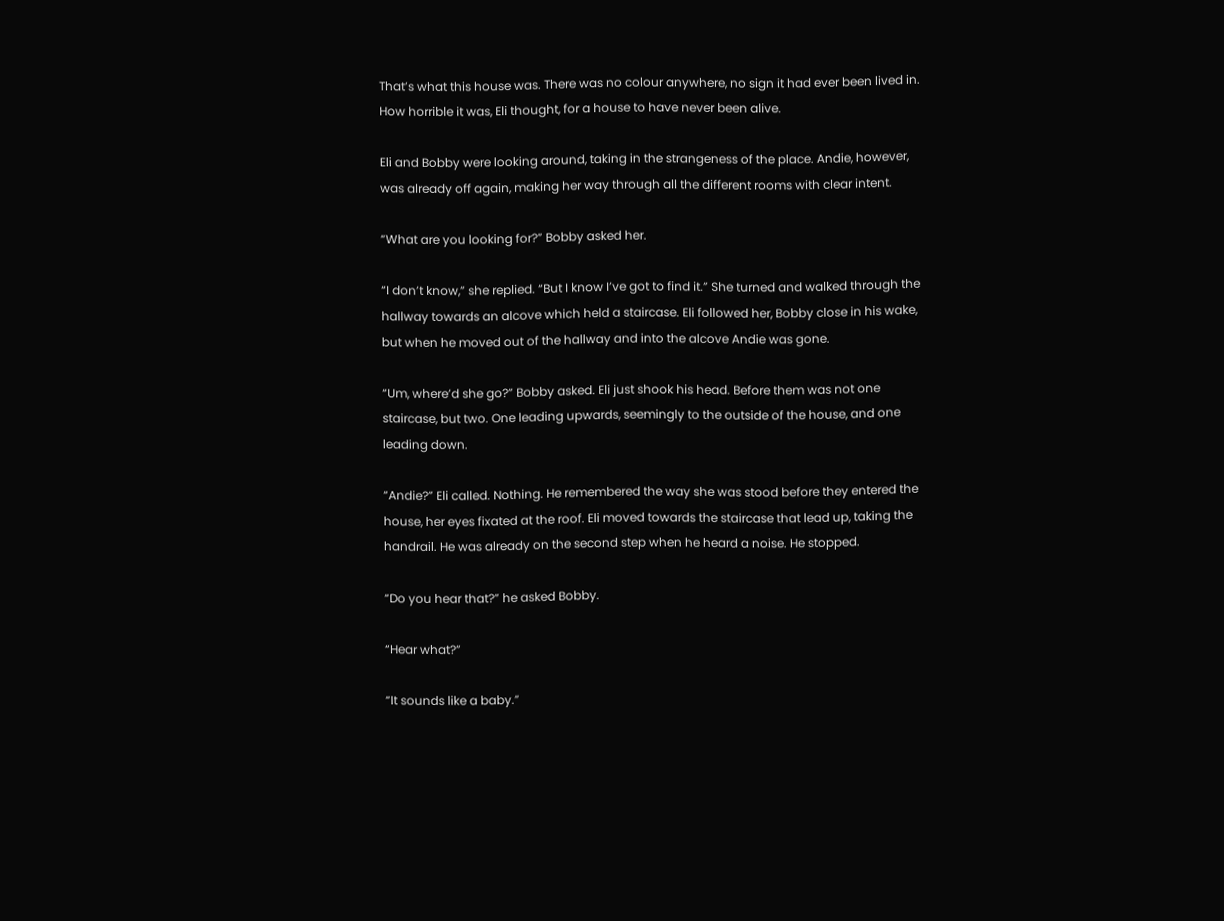That’s what this house was. There was no colour anywhere, no sign it had ever been lived in. How horrible it was, Eli thought, for a house to have never been alive.

Eli and Bobby were looking around, taking in the strangeness of the place. Andie, however, was already off again, making her way through all the different rooms with clear intent.

“What are you looking for?” Bobby asked her.

“I don’t know,” she replied. “But I know I’ve got to find it.” She turned and walked through the hallway towards an alcove which held a staircase. Eli followed her, Bobby close in his wake, but when he moved out of the hallway and into the alcove Andie was gone.

“Um, where’d she go?” Bobby asked. Eli just shook his head. Before them was not one staircase, but two. One leading upwards, seemingly to the outside of the house, and one leading down.

“Andie?” Eli called. Nothing. He remembered the way she was stood before they entered the house, her eyes fixated at the roof. Eli moved towards the staircase that lead up, taking the handrail. He was already on the second step when he heard a noise. He stopped.

“Do you hear that?” he asked Bobby.

“Hear what?”

“It sounds like a baby.”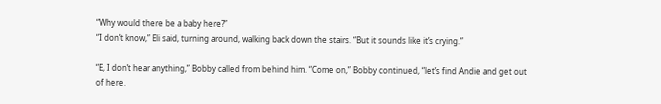“Why would there be a baby here?”
“I don’t know,” Eli said, turning around, walking back down the stairs. “But it sounds like it’s crying.”

“E, I don’t hear anything,” Bobby called from behind him. “Come on,” Bobby continued, “let’s find Andie and get out of here.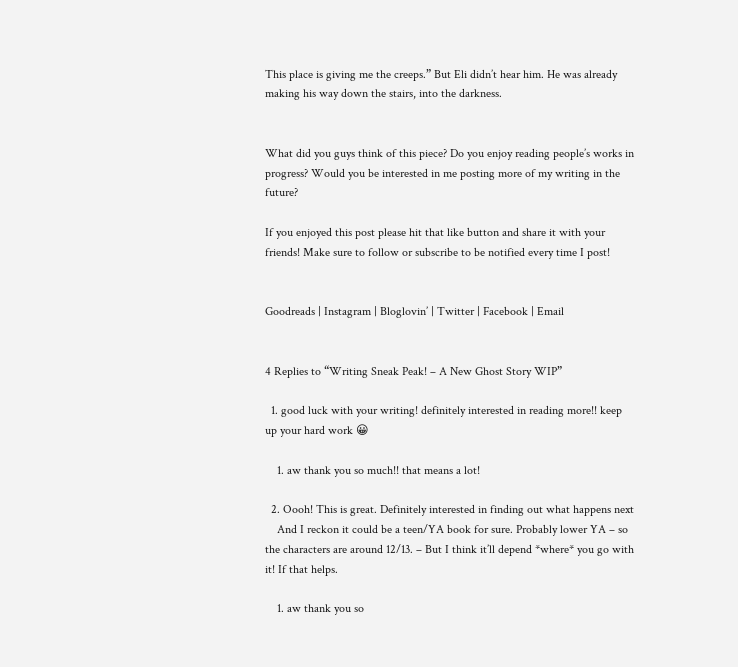This place is giving me the creeps.” But Eli didn’t hear him. He was already making his way down the stairs, into the darkness.


What did you guys think of this piece? Do you enjoy reading people’s works in progress? Would you be interested in me posting more of my writing in the future?

If you enjoyed this post please hit that like button and share it with your friends! Make sure to follow or subscribe to be notified every time I post!


Goodreads | Instagram | Bloglovin’ | Twitter | Facebook | Email


4 Replies to “Writing Sneak Peak! – A New Ghost Story WIP”

  1. good luck with your writing! definitely interested in reading more!! keep up your hard work 😀

    1. aw thank you so much!! that means a lot!

  2. Oooh! This is great. Definitely interested in finding out what happens next
    And I reckon it could be a teen/YA book for sure. Probably lower YA – so the characters are around 12/13. – But I think it’ll depend *where* you go with it! If that helps.

    1. aw thank you so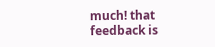much! that feedback is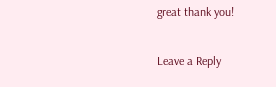great thank you!

Leave a Reply